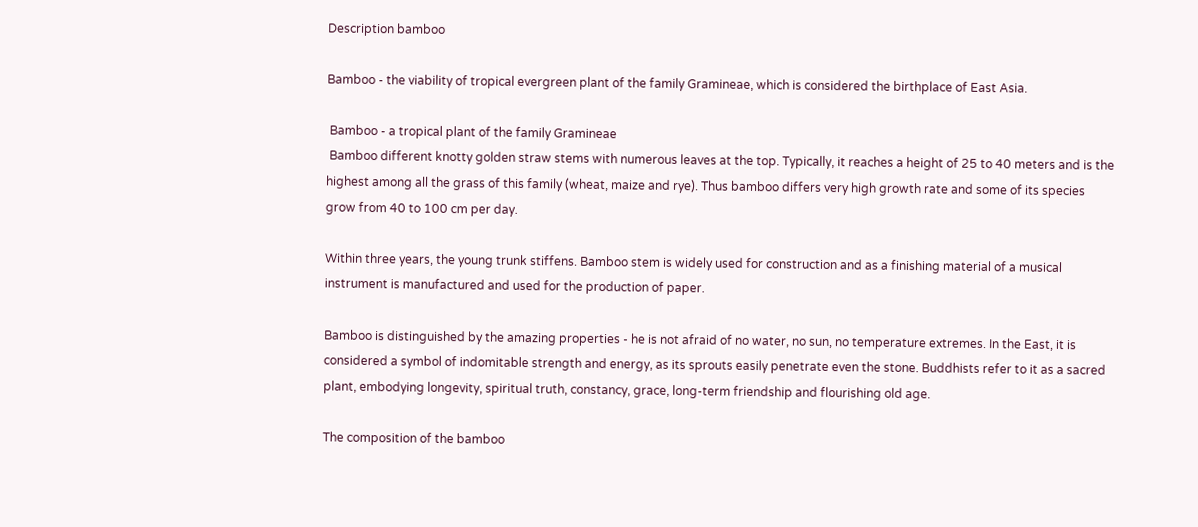Description bamboo

Bamboo - the viability of tropical evergreen plant of the family Gramineae, which is considered the birthplace of East Asia.

 Bamboo - a tropical plant of the family Gramineae
 Bamboo different knotty golden straw stems with numerous leaves at the top. Typically, it reaches a height of 25 to 40 meters and is the highest among all the grass of this family (wheat, maize and rye). Thus bamboo differs very high growth rate and some of its species grow from 40 to 100 cm per day.

Within three years, the young trunk stiffens. Bamboo stem is widely used for construction and as a finishing material of a musical instrument is manufactured and used for the production of paper.

Bamboo is distinguished by the amazing properties - he is not afraid of no water, no sun, no temperature extremes. In the East, it is considered a symbol of indomitable strength and energy, as its sprouts easily penetrate even the stone. Buddhists refer to it as a sacred plant, embodying longevity, spiritual truth, constancy, grace, long-term friendship and flourishing old age.

The composition of the bamboo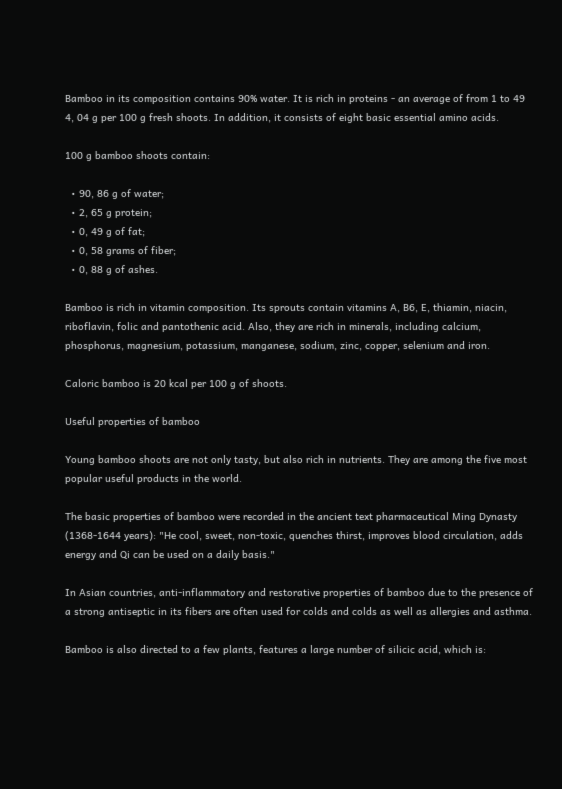Bamboo in its composition contains 90% water. It is rich in proteins - an average of from 1 to 49 4, 04 g per 100 g fresh shoots. In addition, it consists of eight basic essential amino acids.

100 g bamboo shoots contain:

  • 90, 86 g of water;
  • 2, 65 g protein;
  • 0, 49 g of fat;
  • 0, 58 grams of fiber;
  • 0, 88 g of ashes.

Bamboo is rich in vitamin composition. Its sprouts contain vitamins A, B6, E, thiamin, niacin, riboflavin, folic and pantothenic acid. Also, they are rich in minerals, including calcium, phosphorus, magnesium, potassium, manganese, sodium, zinc, copper, selenium and iron.

Caloric bamboo is 20 kcal per 100 g of shoots.

Useful properties of bamboo

Young bamboo shoots are not only tasty, but also rich in nutrients. They are among the five most popular useful products in the world.

The basic properties of bamboo were recorded in the ancient text pharmaceutical Ming Dynasty (1368-1644 years): "He cool, sweet, non-toxic, quenches thirst, improves blood circulation, adds energy and Qi can be used on a daily basis."

In Asian countries, anti-inflammatory and restorative properties of bamboo due to the presence of a strong antiseptic in its fibers are often used for colds and colds as well as allergies and asthma.

Bamboo is also directed to a few plants, features a large number of silicic acid, which is: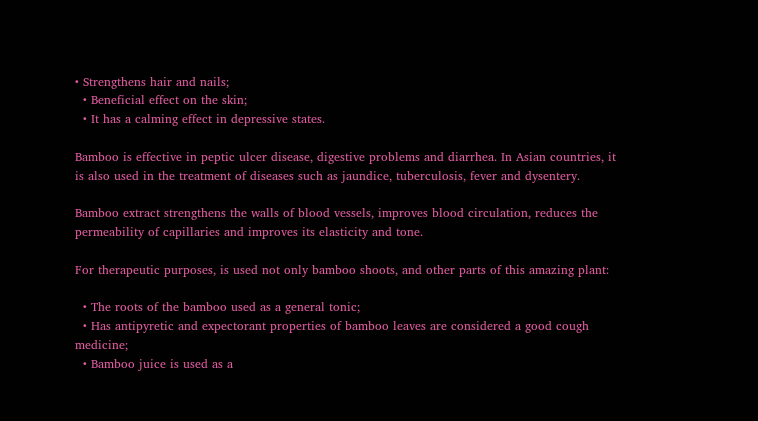• Strengthens hair and nails;
  • Beneficial effect on the skin;
  • It has a calming effect in depressive states.

Bamboo is effective in peptic ulcer disease, digestive problems and diarrhea. In Asian countries, it is also used in the treatment of diseases such as jaundice, tuberculosis, fever and dysentery.

Bamboo extract strengthens the walls of blood vessels, improves blood circulation, reduces the permeability of capillaries and improves its elasticity and tone.

For therapeutic purposes, is used not only bamboo shoots, and other parts of this amazing plant:

  • The roots of the bamboo used as a general tonic;
  • Has antipyretic and expectorant properties of bamboo leaves are considered a good cough medicine;
  • Bamboo juice is used as a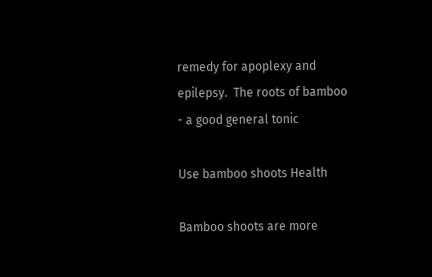remedy for apoplexy and epilepsy.  The roots of bamboo - a good general tonic

Use bamboo shoots Health

Bamboo shoots are more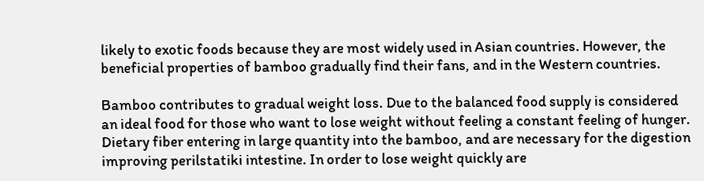likely to exotic foods because they are most widely used in Asian countries. However, the beneficial properties of bamboo gradually find their fans, and in the Western countries.

Bamboo contributes to gradual weight loss. Due to the balanced food supply is considered an ideal food for those who want to lose weight without feeling a constant feeling of hunger. Dietary fiber entering in large quantity into the bamboo, and are necessary for the digestion improving perilstatiki intestine. In order to lose weight quickly are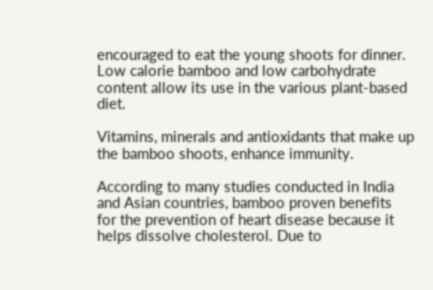encouraged to eat the young shoots for dinner. Low calorie bamboo and low carbohydrate content allow its use in the various plant-based diet.

Vitamins, minerals and antioxidants that make up the bamboo shoots, enhance immunity.

According to many studies conducted in India and Asian countries, bamboo proven benefits for the prevention of heart disease because it helps dissolve cholesterol. Due to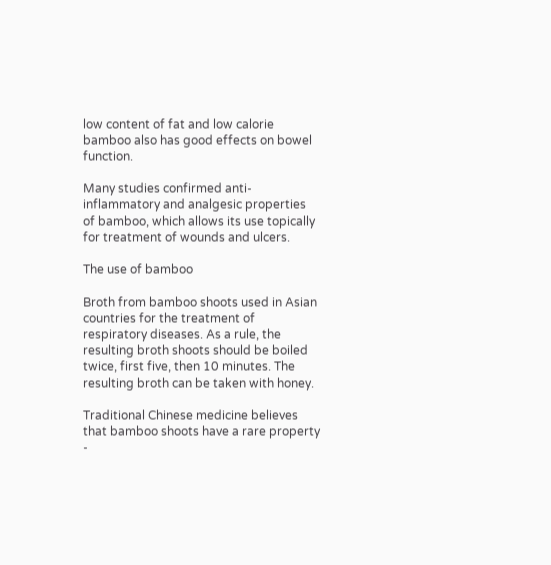low content of fat and low calorie bamboo also has good effects on bowel function.

Many studies confirmed anti-inflammatory and analgesic properties of bamboo, which allows its use topically for treatment of wounds and ulcers.

The use of bamboo

Broth from bamboo shoots used in Asian countries for the treatment of respiratory diseases. As a rule, the resulting broth shoots should be boiled twice, first five, then 10 minutes. The resulting broth can be taken with honey.

Traditional Chinese medicine believes that bamboo shoots have a rare property -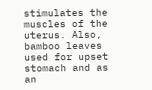stimulates the muscles of the uterus. Also, bamboo leaves used for upset stomach and as an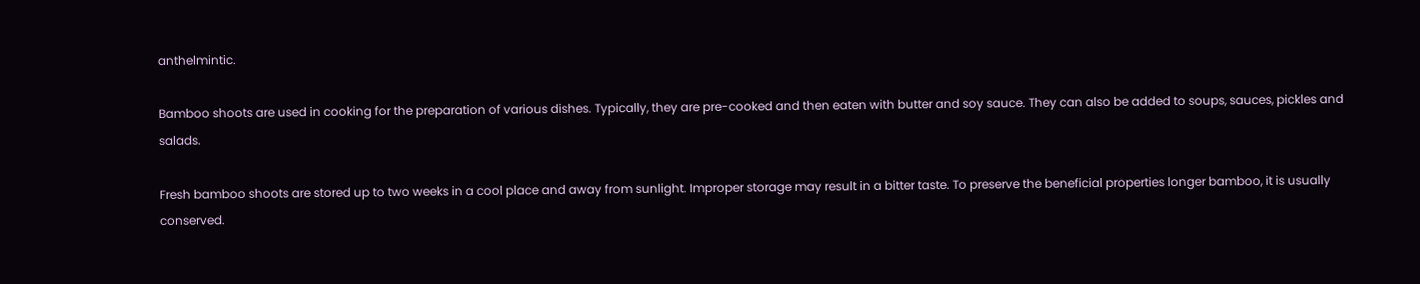anthelmintic.

Bamboo shoots are used in cooking for the preparation of various dishes. Typically, they are pre-cooked and then eaten with butter and soy sauce. They can also be added to soups, sauces, pickles and salads.

Fresh bamboo shoots are stored up to two weeks in a cool place and away from sunlight. Improper storage may result in a bitter taste. To preserve the beneficial properties longer bamboo, it is usually conserved.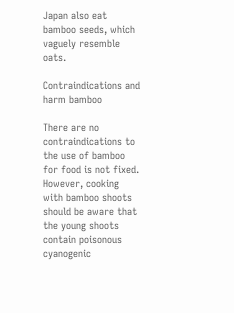Japan also eat bamboo seeds, which vaguely resemble oats.

Contraindications and harm bamboo

There are no contraindications to the use of bamboo for food is not fixed. However, cooking with bamboo shoots should be aware that the young shoots contain poisonous cyanogenic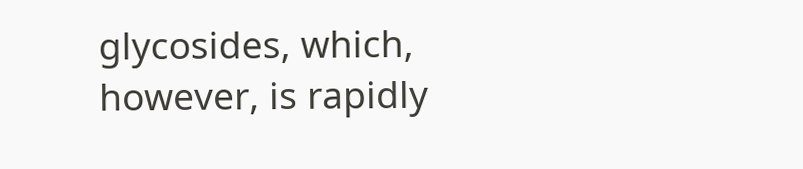glycosides, which, however, is rapidly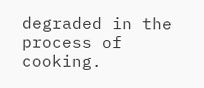degraded in the process of cooking.